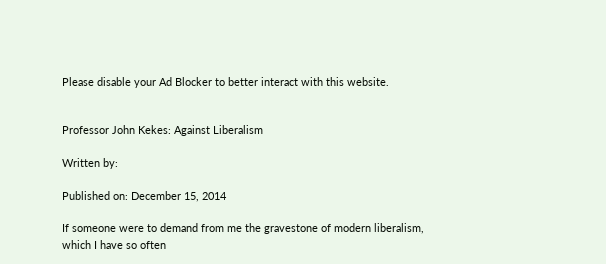Please disable your Ad Blocker to better interact with this website.


Professor John Kekes: Against Liberalism

Written by:

Published on: December 15, 2014

If someone were to demand from me the gravestone of modern liberalism, which I have so often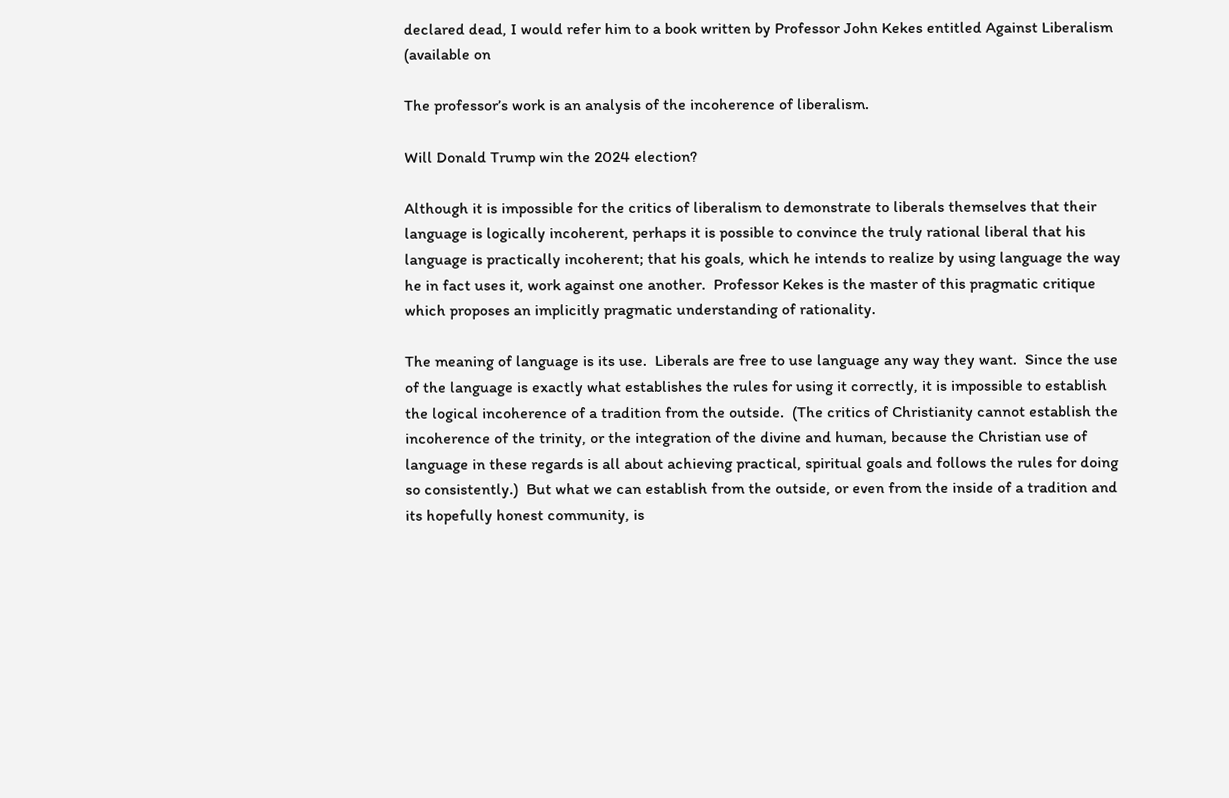declared dead, I would refer him to a book written by Professor John Kekes entitled Against Liberalism
(available on

The professor’s work is an analysis of the incoherence of liberalism.

Will Donald Trump win the 2024 election?

Although it is impossible for the critics of liberalism to demonstrate to liberals themselves that their language is logically incoherent, perhaps it is possible to convince the truly rational liberal that his language is practically incoherent; that his goals, which he intends to realize by using language the way he in fact uses it, work against one another.  Professor Kekes is the master of this pragmatic critique which proposes an implicitly pragmatic understanding of rationality.

The meaning of language is its use.  Liberals are free to use language any way they want.  Since the use of the language is exactly what establishes the rules for using it correctly, it is impossible to establish the logical incoherence of a tradition from the outside.  (The critics of Christianity cannot establish the incoherence of the trinity, or the integration of the divine and human, because the Christian use of language in these regards is all about achieving practical, spiritual goals and follows the rules for doing so consistently.)  But what we can establish from the outside, or even from the inside of a tradition and its hopefully honest community, is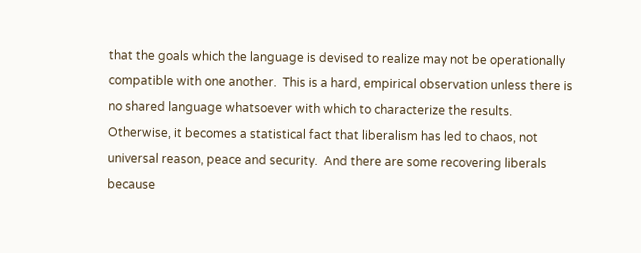that the goals which the language is devised to realize may not be operationally compatible with one another.  This is a hard, empirical observation unless there is no shared language whatsoever with which to characterize the results.  Otherwise, it becomes a statistical fact that liberalism has led to chaos, not universal reason, peace and security.  And there are some recovering liberals because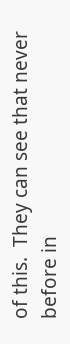of this.  They can see that never before in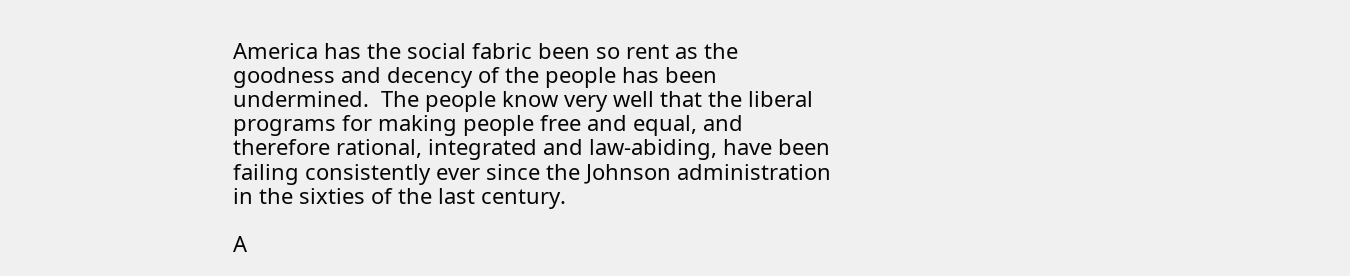America has the social fabric been so rent as the goodness and decency of the people has been undermined.  The people know very well that the liberal programs for making people free and equal, and therefore rational, integrated and law-abiding, have been failing consistently ever since the Johnson administration in the sixties of the last century.

A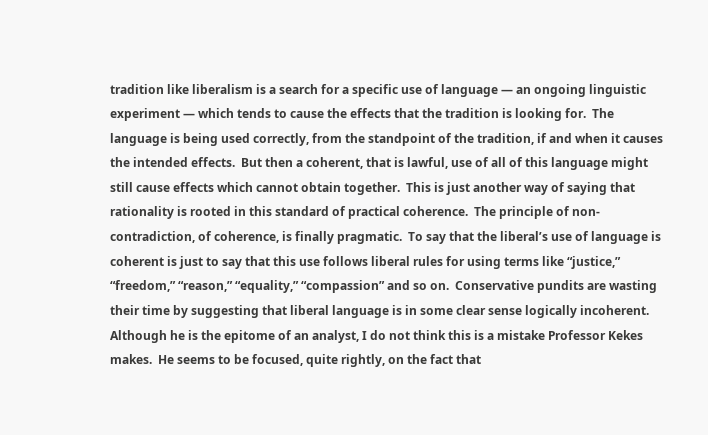tradition like liberalism is a search for a specific use of language — an ongoing linguistic experiment — which tends to cause the effects that the tradition is looking for.  The language is being used correctly, from the standpoint of the tradition, if and when it causes the intended effects.  But then a coherent, that is lawful, use of all of this language might still cause effects which cannot obtain together.  This is just another way of saying that rationality is rooted in this standard of practical coherence.  The principle of non-contradiction, of coherence, is finally pragmatic.  To say that the liberal’s use of language is coherent is just to say that this use follows liberal rules for using terms like “justice,” “freedom,” “reason,” “equality,” “compassion” and so on.  Conservative pundits are wasting their time by suggesting that liberal language is in some clear sense logically incoherent.  Although he is the epitome of an analyst, I do not think this is a mistake Professor Kekes makes.  He seems to be focused, quite rightly, on the fact that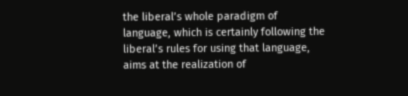the liberal’s whole paradigm of language, which is certainly following the liberal’s rules for using that language, aims at the realization of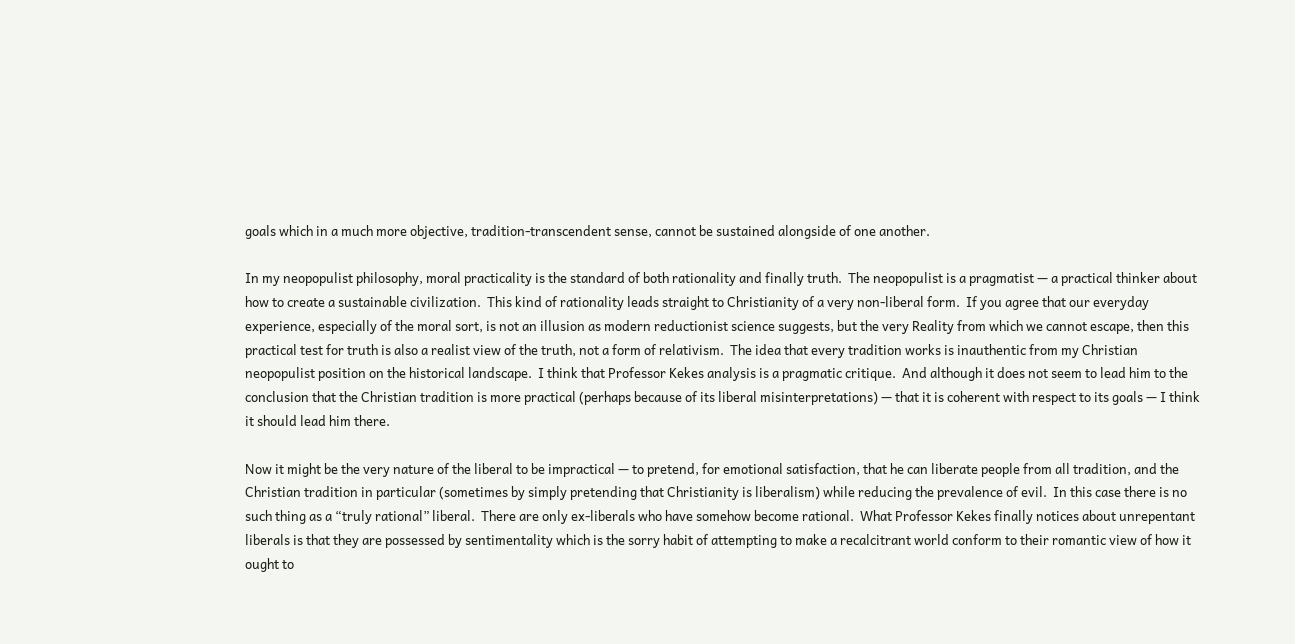goals which in a much more objective, tradition-transcendent sense, cannot be sustained alongside of one another.

In my neopopulist philosophy, moral practicality is the standard of both rationality and finally truth.  The neopopulist is a pragmatist — a practical thinker about how to create a sustainable civilization.  This kind of rationality leads straight to Christianity of a very non-liberal form.  If you agree that our everyday experience, especially of the moral sort, is not an illusion as modern reductionist science suggests, but the very Reality from which we cannot escape, then this practical test for truth is also a realist view of the truth, not a form of relativism.  The idea that every tradition works is inauthentic from my Christian neopopulist position on the historical landscape.  I think that Professor Kekes analysis is a pragmatic critique.  And although it does not seem to lead him to the conclusion that the Christian tradition is more practical (perhaps because of its liberal misinterpretations) — that it is coherent with respect to its goals — I think it should lead him there.

Now it might be the very nature of the liberal to be impractical — to pretend, for emotional satisfaction, that he can liberate people from all tradition, and the Christian tradition in particular (sometimes by simply pretending that Christianity is liberalism) while reducing the prevalence of evil.  In this case there is no such thing as a “truly rational” liberal.  There are only ex-liberals who have somehow become rational.  What Professor Kekes finally notices about unrepentant liberals is that they are possessed by sentimentality which is the sorry habit of attempting to make a recalcitrant world conform to their romantic view of how it ought to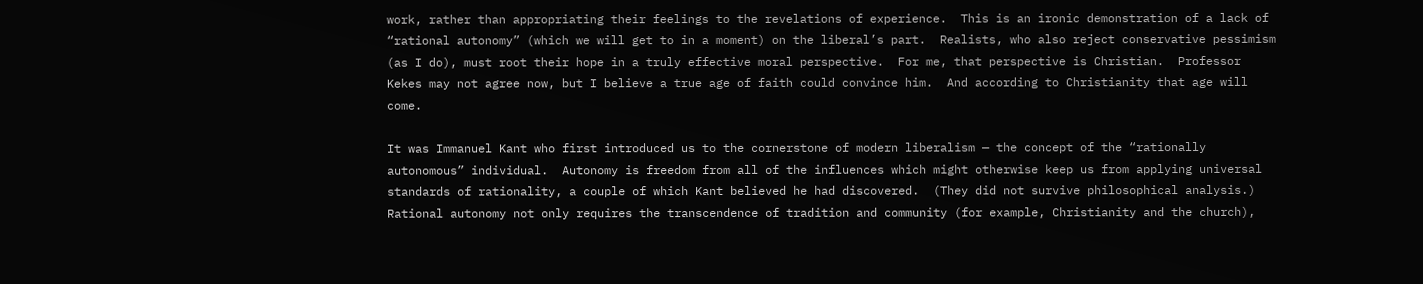work, rather than appropriating their feelings to the revelations of experience.  This is an ironic demonstration of a lack of “rational autonomy” (which we will get to in a moment) on the liberal’s part.  Realists, who also reject conservative pessimism (as I do), must root their hope in a truly effective moral perspective.  For me, that perspective is Christian.  Professor Kekes may not agree now, but I believe a true age of faith could convince him.  And according to Christianity that age will come.

It was Immanuel Kant who first introduced us to the cornerstone of modern liberalism — the concept of the “rationally autonomous” individual.  Autonomy is freedom from all of the influences which might otherwise keep us from applying universal standards of rationality, a couple of which Kant believed he had discovered.  (They did not survive philosophical analysis.)  Rational autonomy not only requires the transcendence of tradition and community (for example, Christianity and the church),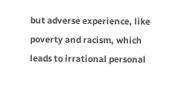but adverse experience, like poverty and racism, which leads to irrational personal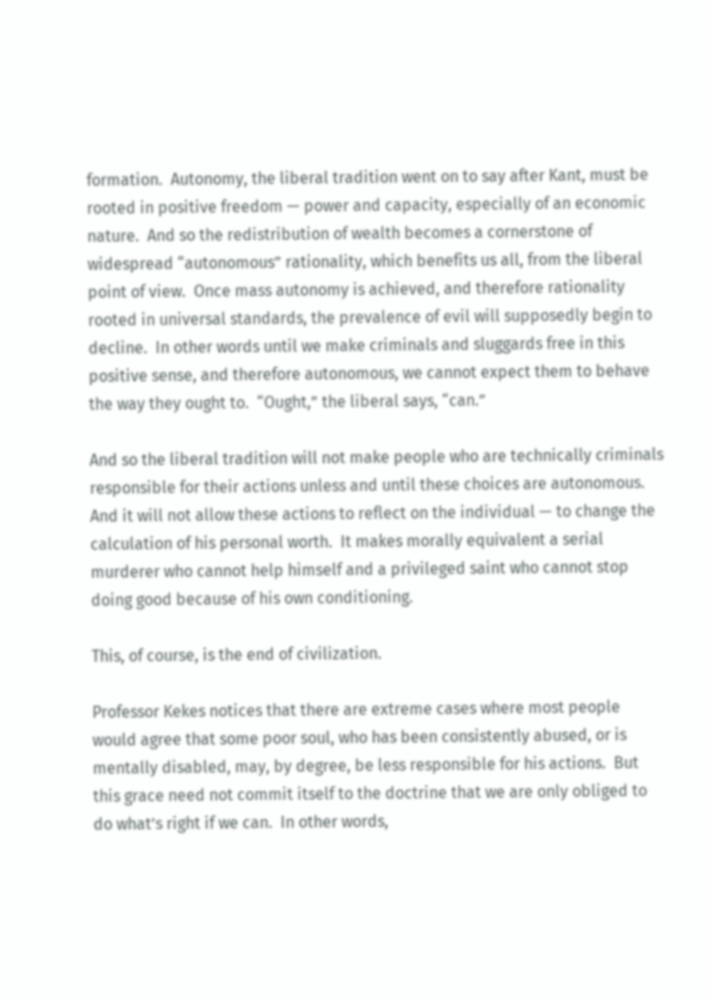formation.  Autonomy, the liberal tradition went on to say after Kant, must be rooted in positive freedom — power and capacity, especially of an economic nature.  And so the redistribution of wealth becomes a cornerstone of widespread “autonomous” rationality, which benefits us all, from the liberal point of view.  Once mass autonomy is achieved, and therefore rationality rooted in universal standards, the prevalence of evil will supposedly begin to decline.  In other words until we make criminals and sluggards free in this positive sense, and therefore autonomous, we cannot expect them to behave the way they ought to.  “Ought,” the liberal says, “can.”

And so the liberal tradition will not make people who are technically criminals responsible for their actions unless and until these choices are autonomous.  And it will not allow these actions to reflect on the individual — to change the calculation of his personal worth.  It makes morally equivalent a serial murderer who cannot help himself and a privileged saint who cannot stop doing good because of his own conditioning.

This, of course, is the end of civilization.

Professor Kekes notices that there are extreme cases where most people would agree that some poor soul, who has been consistently abused, or is mentally disabled, may, by degree, be less responsible for his actions.  But this grace need not commit itself to the doctrine that we are only obliged to do what’s right if we can.  In other words,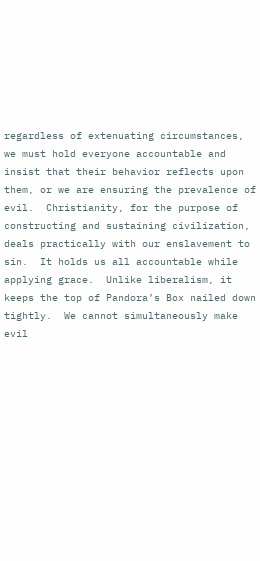regardless of extenuating circumstances, we must hold everyone accountable and insist that their behavior reflects upon them, or we are ensuring the prevalence of evil.  Christianity, for the purpose of constructing and sustaining civilization, deals practically with our enslavement to sin.  It holds us all accountable while applying grace.  Unlike liberalism, it keeps the top of Pandora’s Box nailed down tightly.  We cannot simultaneously make evil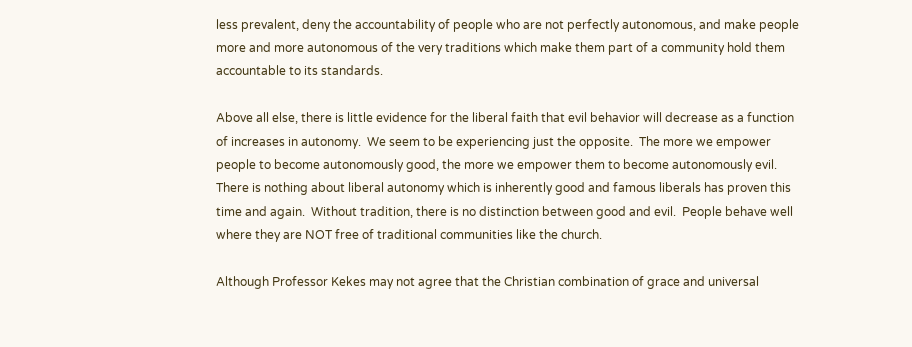less prevalent, deny the accountability of people who are not perfectly autonomous, and make people more and more autonomous of the very traditions which make them part of a community hold them accountable to its standards.

Above all else, there is little evidence for the liberal faith that evil behavior will decrease as a function of increases in autonomy.  We seem to be experiencing just the opposite.  The more we empower people to become autonomously good, the more we empower them to become autonomously evil.  There is nothing about liberal autonomy which is inherently good and famous liberals has proven this time and again.  Without tradition, there is no distinction between good and evil.  People behave well where they are NOT free of traditional communities like the church.

Although Professor Kekes may not agree that the Christian combination of grace and universal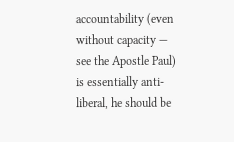accountability (even without capacity — see the Apostle Paul) is essentially anti-liberal, he should be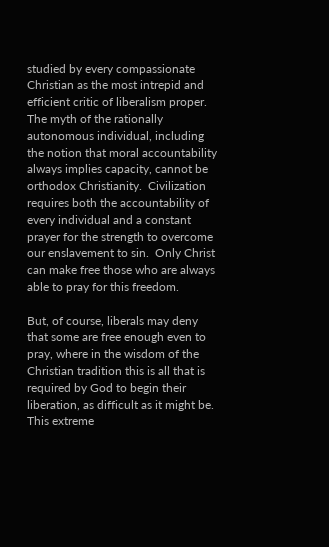studied by every compassionate Christian as the most intrepid and efficient critic of liberalism proper.  The myth of the rationally autonomous individual, including the notion that moral accountability always implies capacity, cannot be orthodox Christianity.  Civilization requires both the accountability of every individual and a constant prayer for the strength to overcome our enslavement to sin.  Only Christ can make free those who are always able to pray for this freedom.

But, of course, liberals may deny that some are free enough even to pray, where in the wisdom of the Christian tradition this is all that is required by God to begin their liberation, as difficult as it might be.  This extreme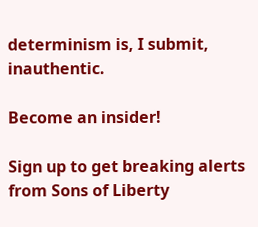determinism is, I submit, inauthentic.

Become an insider!

Sign up to get breaking alerts from Sons of Liberty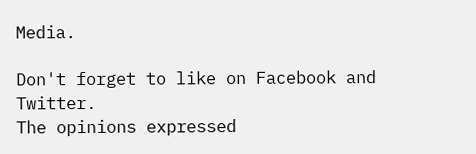Media.

Don't forget to like on Facebook and Twitter.
The opinions expressed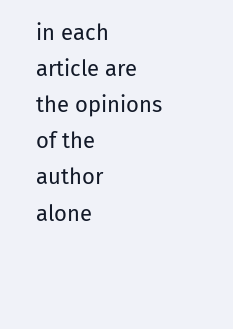in each article are the opinions of the author alone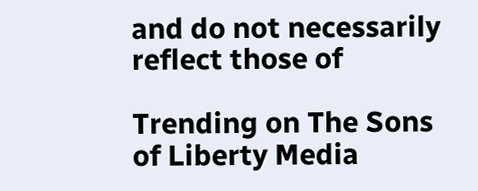and do not necessarily reflect those of

Trending on The Sons of Liberty Media